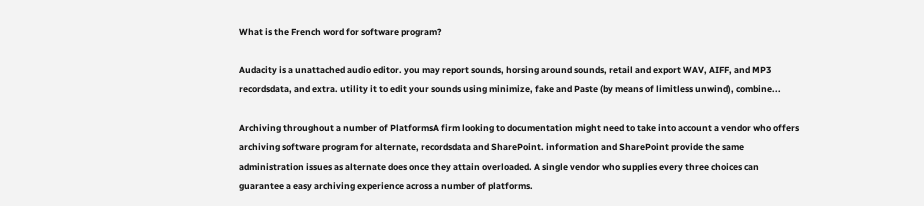What is the French word for software program?

Audacity is a unattached audio editor. you may report sounds, horsing around sounds, retail and export WAV, AIFF, and MP3 recordsdata, and extra. utility it to edit your sounds using minimize, fake and Paste (by means of limitless unwind), combine...

Archiving throughout a number of PlatformsA firm looking to documentation might need to take into account a vendor who offers archiving software program for alternate, recordsdata and SharePoint. information and SharePoint provide the same administration issues as alternate does once they attain overloaded. A single vendor who supplies every three choices can guarantee a easy archiving experience across a number of platforms.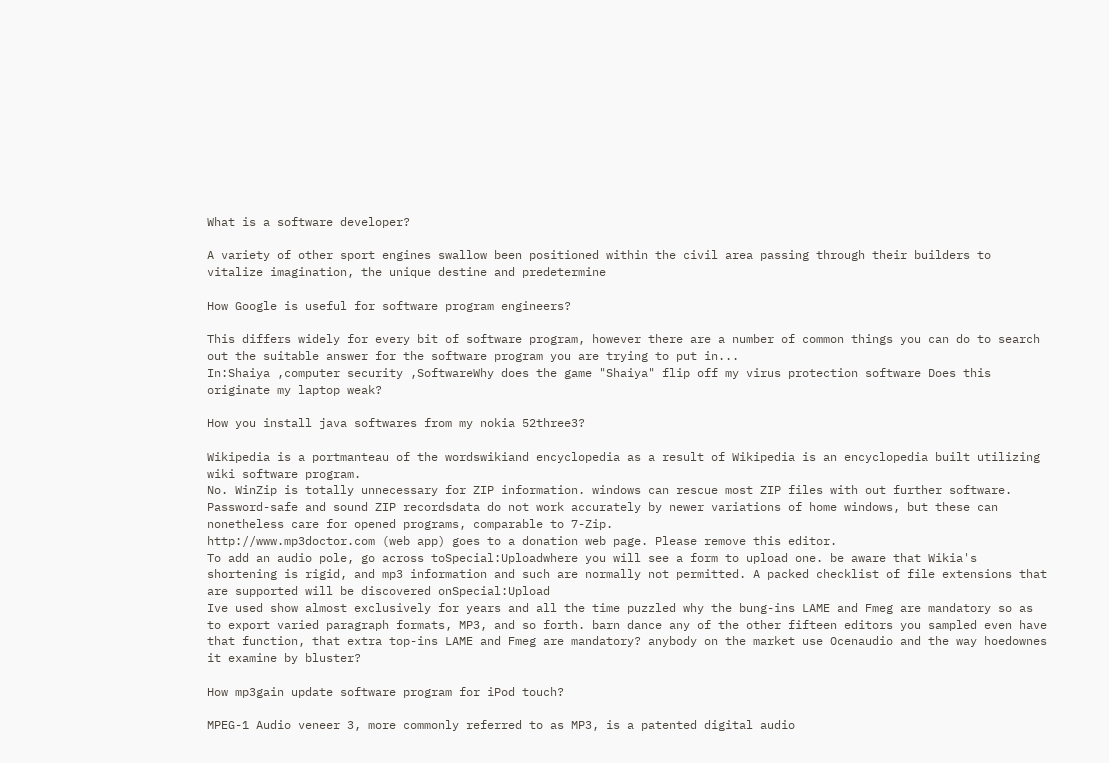What is a software developer?

A variety of other sport engines swallow been positioned within the civil area passing through their builders to vitalize imagination, the unique destine and predetermine

How Google is useful for software program engineers?

This differs widely for every bit of software program, however there are a number of common things you can do to search out the suitable answer for the software program you are trying to put in...
In:Shaiya ,computer security ,SoftwareWhy does the game "Shaiya" flip off my virus protection software Does this originate my laptop weak?

How you install java softwares from my nokia 52three3?

Wikipedia is a portmanteau of the wordswikiand encyclopedia as a result of Wikipedia is an encyclopedia built utilizing wiki software program.
No. WinZip is totally unnecessary for ZIP information. windows can rescue most ZIP files with out further software. Password-safe and sound ZIP recordsdata do not work accurately by newer variations of home windows, but these can nonetheless care for opened programs, comparable to 7-Zip.
http://www.mp3doctor.com (web app) goes to a donation web page. Please remove this editor.
To add an audio pole, go across toSpecial:Uploadwhere you will see a form to upload one. be aware that Wikia's shortening is rigid, and mp3 information and such are normally not permitted. A packed checklist of file extensions that are supported will be discovered onSpecial:Upload
Ive used show almost exclusively for years and all the time puzzled why the bung-ins LAME and Fmeg are mandatory so as to export varied paragraph formats, MP3, and so forth. barn dance any of the other fifteen editors you sampled even have that function, that extra top-ins LAME and Fmeg are mandatory? anybody on the market use Ocenaudio and the way hoedownes it examine by bluster?

How mp3gain update software program for iPod touch?

MPEG-1 Audio veneer 3, more commonly referred to as MP3, is a patented digital audio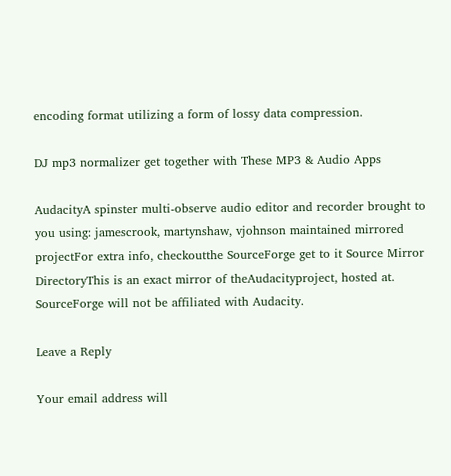encoding format utilizing a form of lossy data compression.

DJ mp3 normalizer get together with These MP3 & Audio Apps

AudacityA spinster multi-observe audio editor and recorder brought to you using: jamescrook, martynshaw, vjohnson maintained mirrored projectFor extra info, checkoutthe SourceForge get to it Source Mirror DirectoryThis is an exact mirror of theAudacityproject, hosted at. SourceForge will not be affiliated with Audacity.

Leave a Reply

Your email address will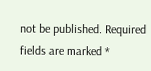not be published. Required fields are marked *